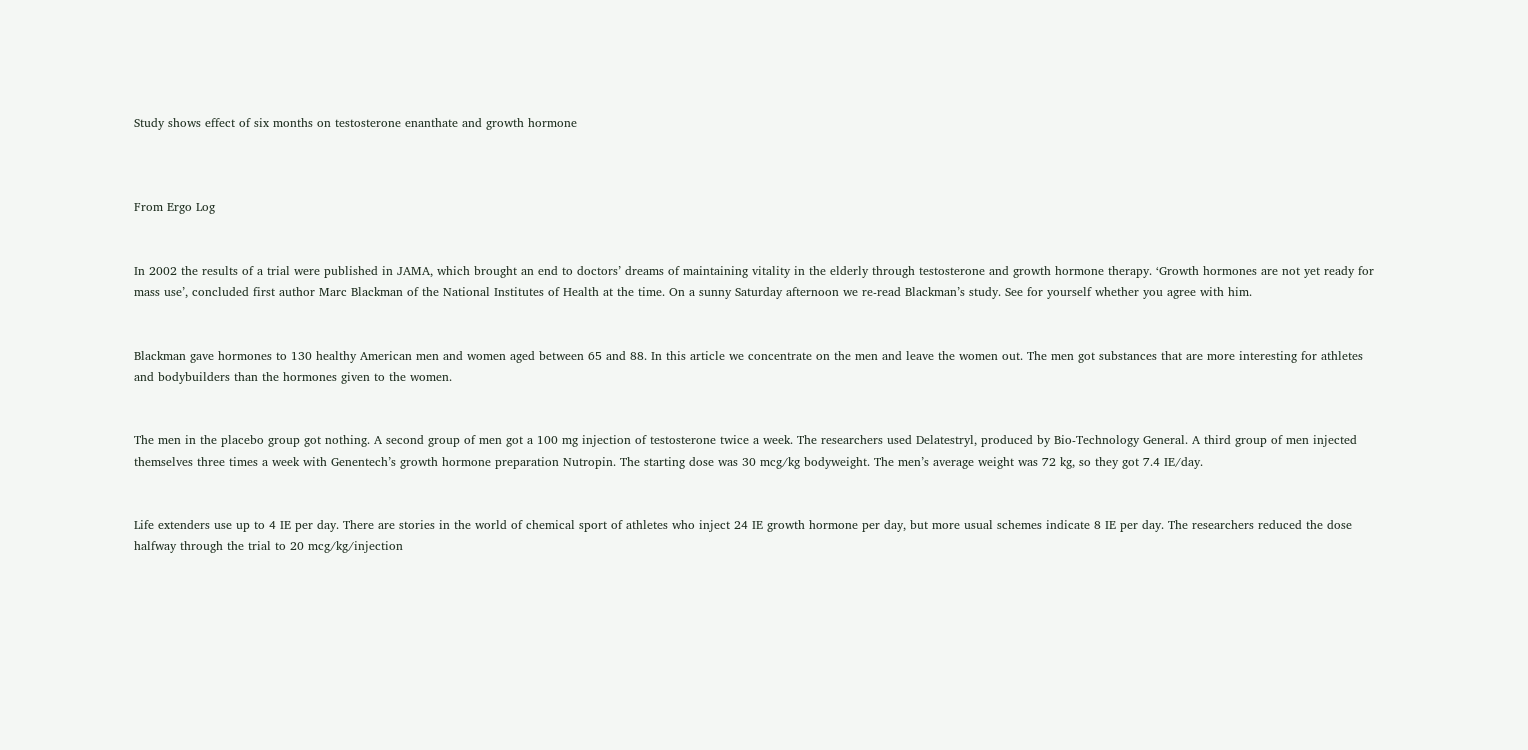Study shows effect of six months on testosterone enanthate and growth hormone



From Ergo Log


In 2002 the results of a trial were published in JAMA, which brought an end to doctors’ dreams of maintaining vitality in the elderly through testosterone and growth hormone therapy. ‘Growth hormones are not yet ready for mass use’, concluded first author Marc Blackman of the National Institutes of Health at the time. On a sunny Saturday afternoon we re-read Blackman’s study. See for yourself whether you agree with him.


Blackman gave hormones to 130 healthy American men and women aged between 65 and 88. In this article we concentrate on the men and leave the women out. The men got substances that are more interesting for athletes and bodybuilders than the hormones given to the women.


The men in the placebo group got nothing. A second group of men got a 100 mg injection of testosterone twice a week. The researchers used Delatestryl, produced by Bio-Technology General. A third group of men injected themselves three times a week with Genentech’s growth hormone preparation Nutropin. The starting dose was 30 mcg/kg bodyweight. The men’s average weight was 72 kg, so they got 7.4 IE/day.


Life extenders use up to 4 IE per day. There are stories in the world of chemical sport of athletes who inject 24 IE growth hormone per day, but more usual schemes indicate 8 IE per day. The researchers reduced the dose halfway through the trial to 20 mcg/kg/injection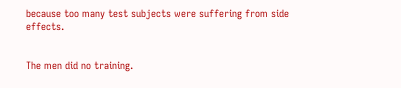because too many test subjects were suffering from side effects.


The men did no training.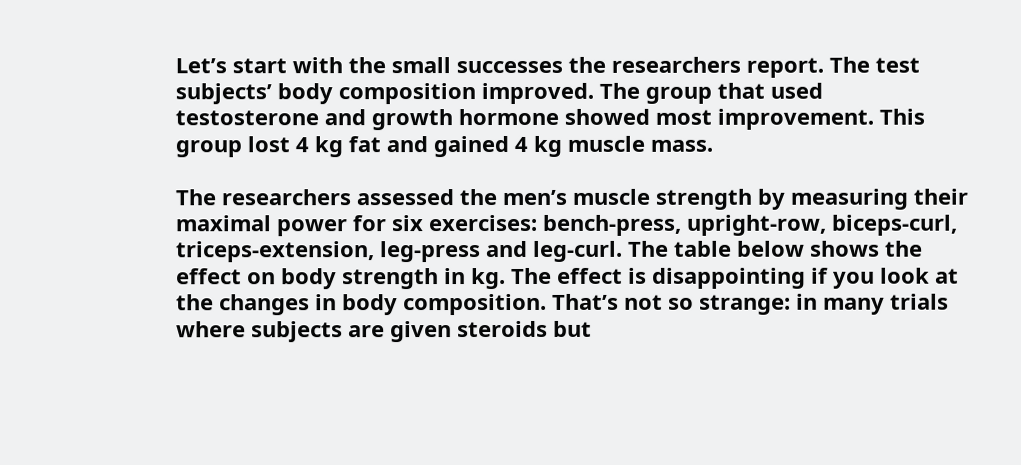Let’s start with the small successes the researchers report. The test subjects’ body composition improved. The group that used testosterone and growth hormone showed most improvement. This group lost 4 kg fat and gained 4 kg muscle mass.

The researchers assessed the men’s muscle strength by measuring their maximal power for six exercises: bench-press, upright-row, biceps-curl, triceps-extension, leg-press and leg-curl. The table below shows the effect on body strength in kg. The effect is disappointing if you look at the changes in body composition. That’s not so strange: in many trials where subjects are given steroids but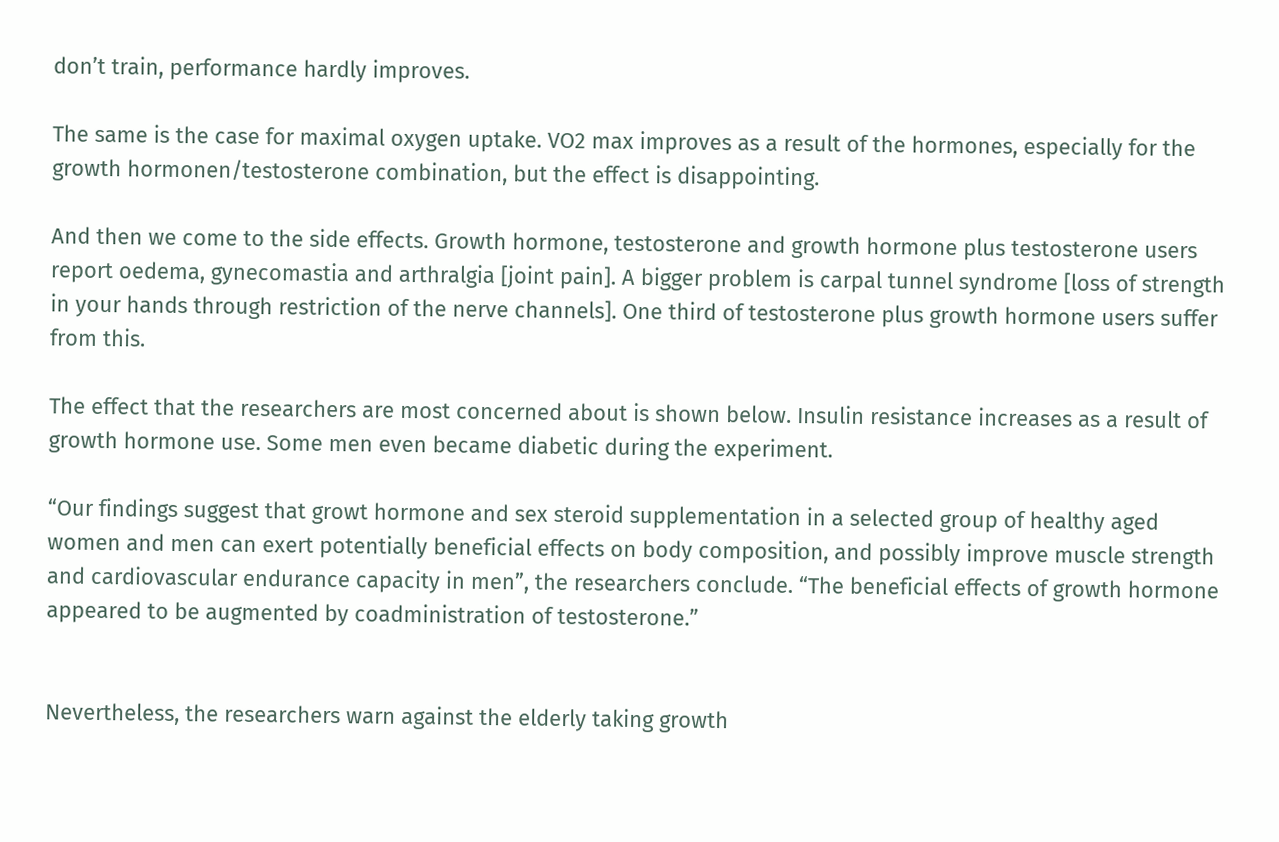don’t train, performance hardly improves.

The same is the case for maximal oxygen uptake. VO2 max improves as a result of the hormones, especially for the growth hormonen/testosterone combination, but the effect is disappointing.

And then we come to the side effects. Growth hormone, testosterone and growth hormone plus testosterone users report oedema, gynecomastia and arthralgia [joint pain]. A bigger problem is carpal tunnel syndrome [loss of strength in your hands through restriction of the nerve channels]. One third of testosterone plus growth hormone users suffer from this.

The effect that the researchers are most concerned about is shown below. Insulin resistance increases as a result of growth hormone use. Some men even became diabetic during the experiment.

“Our findings suggest that growt hormone and sex steroid supplementation in a selected group of healthy aged women and men can exert potentially beneficial effects on body composition, and possibly improve muscle strength and cardiovascular endurance capacity in men”, the researchers conclude. “The beneficial effects of growth hormone appeared to be augmented by coadministration of testosterone.”


Nevertheless, the researchers warn against the elderly taking growth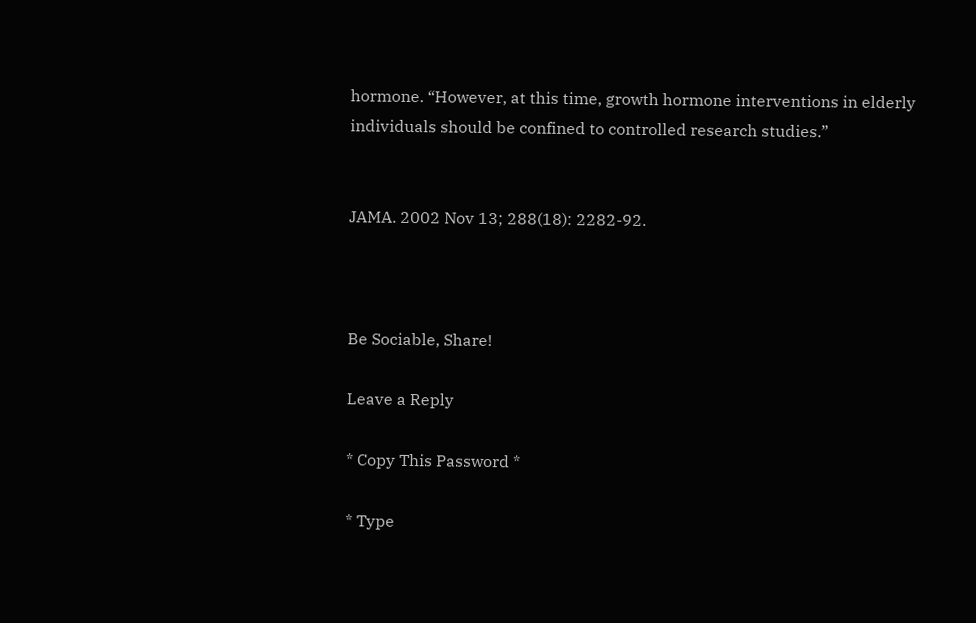hormone. “However, at this time, growth hormone interventions in elderly individuals should be confined to controlled research studies.”


JAMA. 2002 Nov 13; 288(18): 2282-92.



Be Sociable, Share!

Leave a Reply

* Copy This Password *

* Type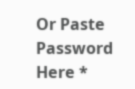Or Paste Password Here *